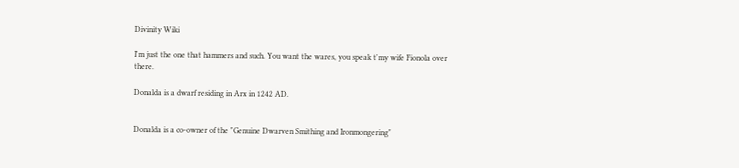Divinity Wiki

I'm just the one that hammers and such. You want the wares, you speak t'my wife Fionola over there.

Donalda is a dwarf residing in Arx in 1242 AD.


Donalda is a co-owner of the "Genuine Dwarven Smithing and Ironmongering"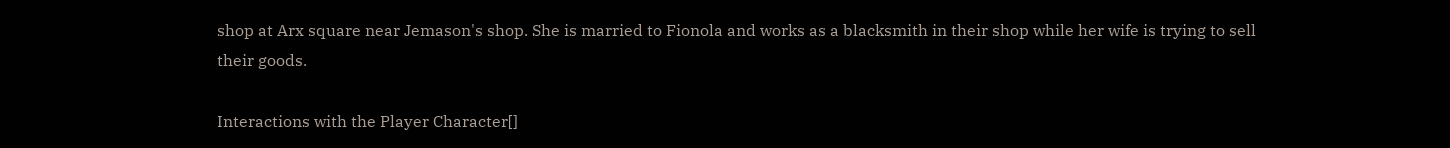shop at Arx square near Jemason's shop. She is married to Fionola and works as a blacksmith in their shop while her wife is trying to sell their goods.

Interactions with the Player Character[]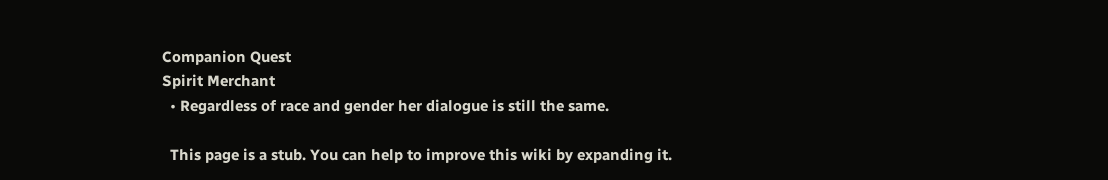Companion Quest
Spirit Merchant
  • Regardless of race and gender her dialogue is still the same.

  This page is a stub. You can help to improve this wiki by expanding it.